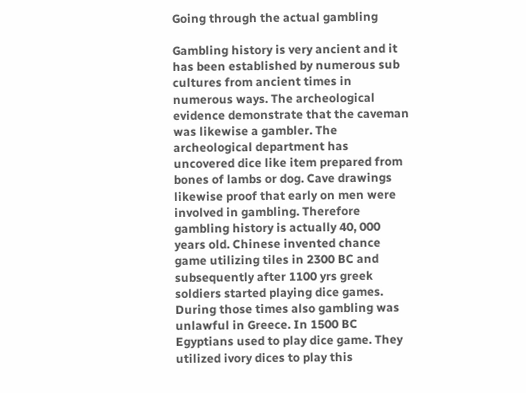Going through the actual gambling

Gambling history is very ancient and it has been established by numerous sub cultures from ancient times in numerous ways. The archeological evidence demonstrate that the caveman was likewise a gambler. The archeological department has uncovered dice like item prepared from bones of lambs or dog. Cave drawings likewise proof that early on men were involved in gambling. Therefore gambling history is actually 40, 000 years old. Chinese invented chance game utilizing tiles in 2300 BC and subsequently after 1100 yrs greek soldiers started playing dice games. During those times also gambling was unlawful in Greece. In 1500 BC Egyptians used to play dice game. They utilized ivory dices to play this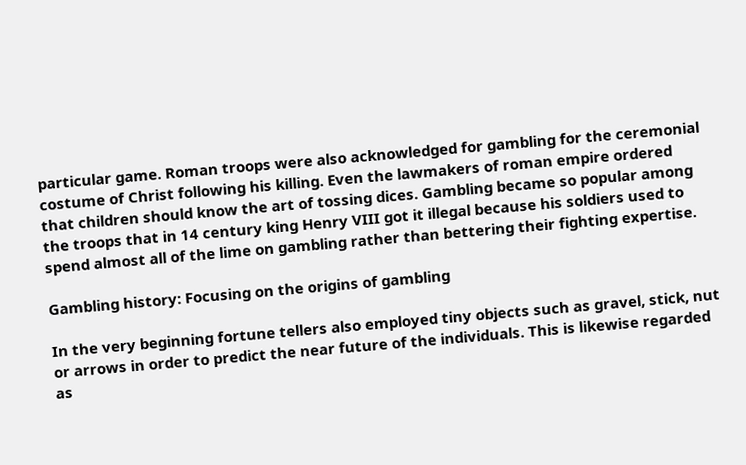particular game. Roman troops were also acknowledged for gambling for the ceremonial costume of Christ following his killing. Even the lawmakers of roman empire ordered that children should know the art of tossing dices. Gambling became so popular among the troops that in 14 century king Henry VIII got it illegal because his soldiers used to spend almost all of the lime on gambling rather than bettering their fighting expertise.

Gambling history: Focusing on the origins of gambling

In the very beginning fortune tellers also employed tiny objects such as gravel, stick, nut or arrows in order to predict the near future of the individuals. This is likewise regarded as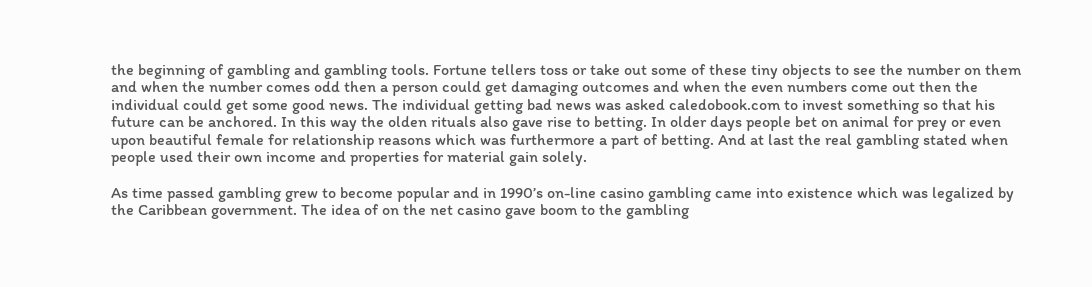the beginning of gambling and gambling tools. Fortune tellers toss or take out some of these tiny objects to see the number on them and when the number comes odd then a person could get damaging outcomes and when the even numbers come out then the individual could get some good news. The individual getting bad news was asked caledobook.com to invest something so that his future can be anchored. In this way the olden rituals also gave rise to betting. In older days people bet on animal for prey or even upon beautiful female for relationship reasons which was furthermore a part of betting. And at last the real gambling stated when people used their own income and properties for material gain solely.

As time passed gambling grew to become popular and in 1990’s on-line casino gambling came into existence which was legalized by the Caribbean government. The idea of on the net casino gave boom to the gambling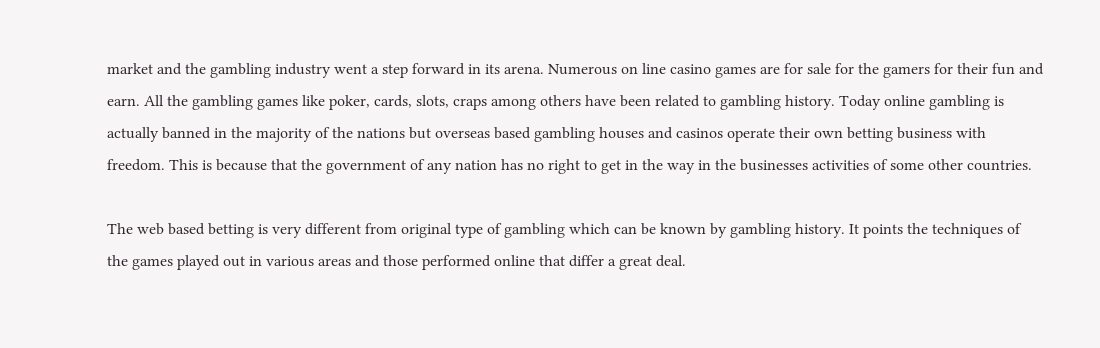market and the gambling industry went a step forward in its arena. Numerous on line casino games are for sale for the gamers for their fun and earn. All the gambling games like poker, cards, slots, craps among others have been related to gambling history. Today online gambling is actually banned in the majority of the nations but overseas based gambling houses and casinos operate their own betting business with freedom. This is because that the government of any nation has no right to get in the way in the businesses activities of some other countries.

The web based betting is very different from original type of gambling which can be known by gambling history. It points the techniques of the games played out in various areas and those performed online that differ a great deal.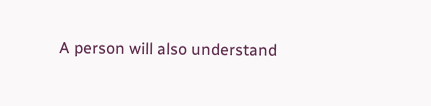A person will also understand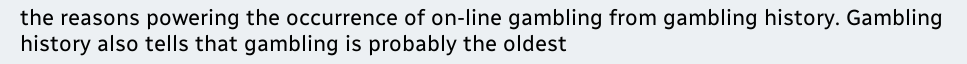the reasons powering the occurrence of on-line gambling from gambling history. Gambling history also tells that gambling is probably the oldest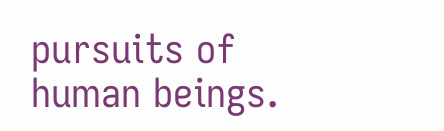pursuits of human beings.